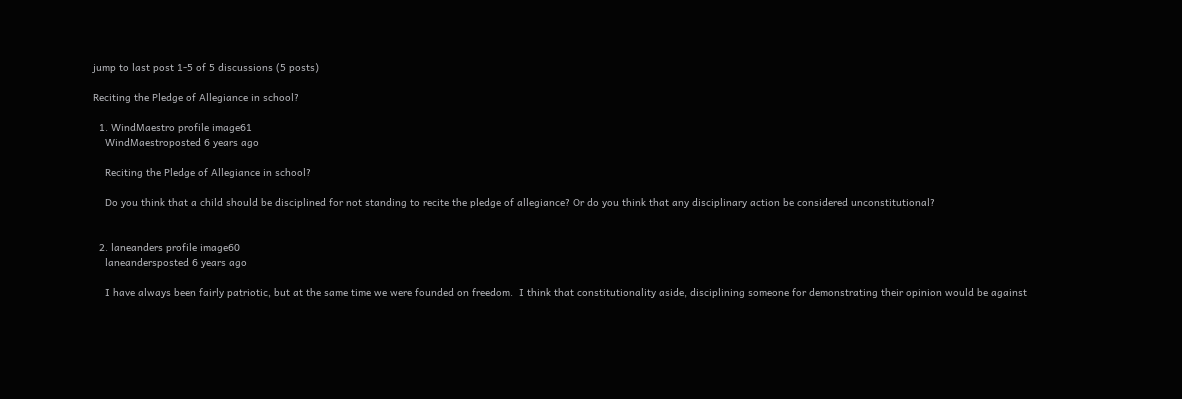jump to last post 1-5 of 5 discussions (5 posts)

Reciting the Pledge of Allegiance in school?

  1. WindMaestro profile image61
    WindMaestroposted 6 years ago

    Reciting the Pledge of Allegiance in school?

    Do you think that a child should be disciplined for not standing to recite the pledge of allegiance? Or do you think that any disciplinary action be considered unconstitutional?


  2. laneanders profile image60
    laneandersposted 6 years ago

    I have always been fairly patriotic, but at the same time we were founded on freedom.  I think that constitutionality aside, disciplining someone for demonstrating their opinion would be against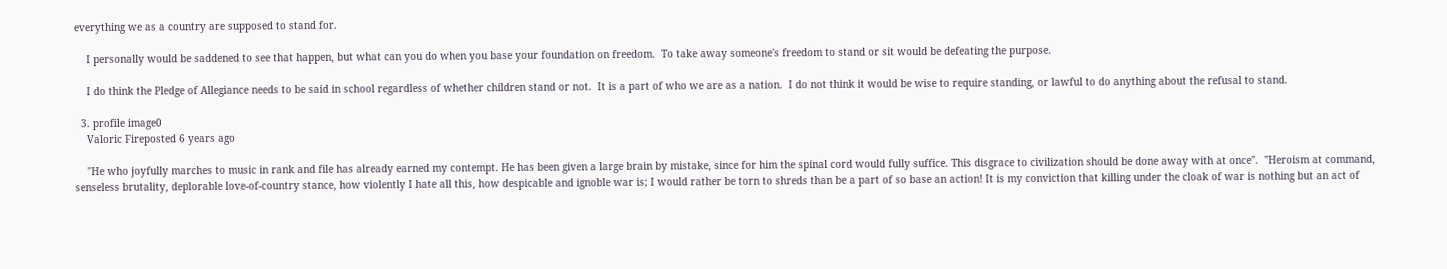everything we as a country are supposed to stand for.

    I personally would be saddened to see that happen, but what can you do when you base your foundation on freedom.  To take away someone's freedom to stand or sit would be defeating the purpose.

    I do think the Pledge of Allegiance needs to be said in school regardless of whether children stand or not.  It is a part of who we are as a nation.  I do not think it would be wise to require standing, or lawful to do anything about the refusal to stand.

  3. profile image0
    Valoric Fireposted 6 years ago

    "He who joyfully marches to music in rank and file has already earned my contempt. He has been given a large brain by mistake, since for him the spinal cord would fully suffice. This disgrace to civilization should be done away with at once".  "Heroism at command, senseless brutality, deplorable love-of-country stance, how violently I hate all this, how despicable and ignoble war is; I would rather be torn to shreds than be a part of so base an action! It is my conviction that killing under the cloak of war is nothing but an act of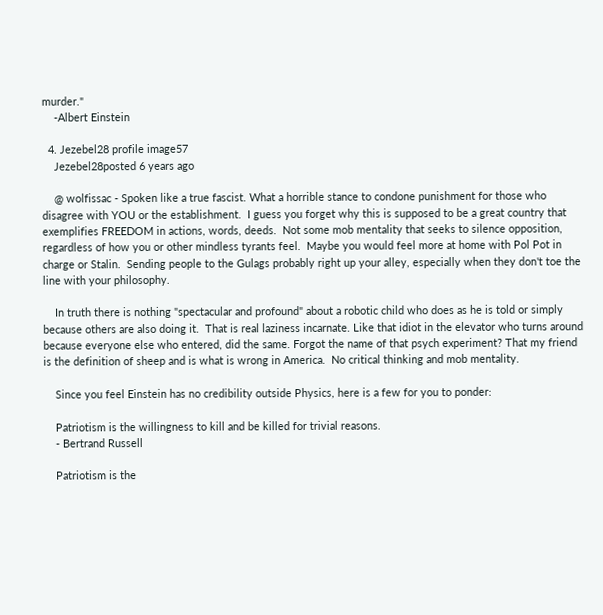murder."
    -Albert Einstein

  4. Jezebel28 profile image57
    Jezebel28posted 6 years ago

    @ wolfissac - Spoken like a true fascist. What a horrible stance to condone punishment for those who disagree with YOU or the establishment.  I guess you forget why this is supposed to be a great country that exemplifies FREEDOM in actions, words, deeds.  Not some mob mentality that seeks to silence opposition, regardless of how you or other mindless tyrants feel.  Maybe you would feel more at home with Pol Pot in charge or Stalin.  Sending people to the Gulags probably right up your alley, especially when they don't toe the line with your philosophy.

    In truth there is nothing "spectacular and profound" about a robotic child who does as he is told or simply because others are also doing it.  That is real laziness incarnate. Like that idiot in the elevator who turns around because everyone else who entered, did the same. Forgot the name of that psych experiment? That my friend is the definition of sheep and is what is wrong in America.  No critical thinking and mob mentality.

    Since you feel Einstein has no credibility outside Physics, here is a few for you to ponder:

    Patriotism is the willingness to kill and be killed for trivial reasons.
    - Bertrand Russell

    Patriotism is the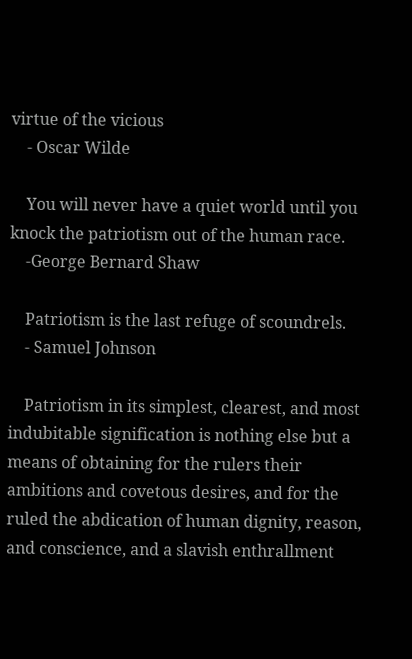virtue of the vicious
    - Oscar Wilde

    You will never have a quiet world until you knock the patriotism out of the human race.
    -George Bernard Shaw

    Patriotism is the last refuge of scoundrels.
    - Samuel Johnson

    Patriotism in its simplest, clearest, and most indubitable signification is nothing else but a means of obtaining for the rulers their ambitions and covetous desires, and for the ruled the abdication of human dignity, reason, and conscience, and a slavish enthrallment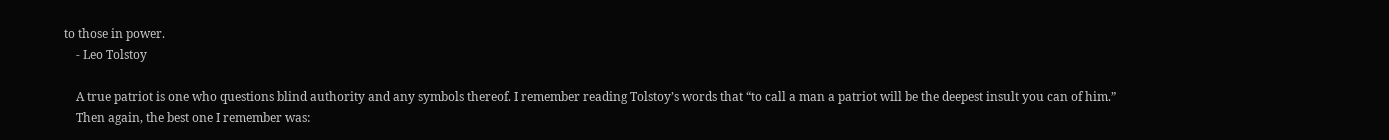to those in power.
    - Leo Tolstoy

    A true patriot is one who questions blind authority and any symbols thereof. I remember reading Tolstoy’s words that “to call a man a patriot will be the deepest insult you can of him.”
    Then again, the best one I remember was: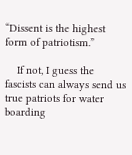“Dissent is the highest form of patriotism.”

    If not, I guess the fascists can always send us true patriots for water boarding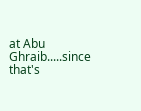at Abu Ghraib.....since that's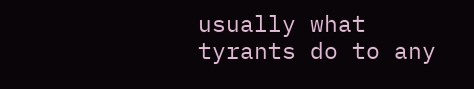usually what tyrants do to any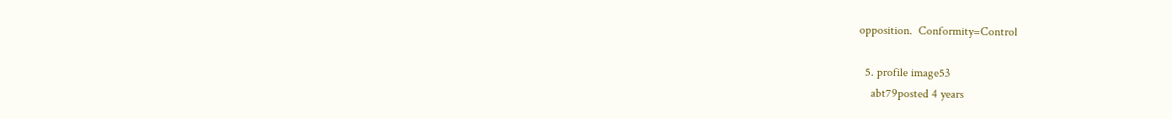opposition.  Conformity=Control

  5. profile image53
    abt79posted 4 years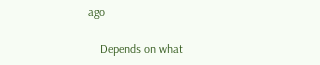ago

    Depends on what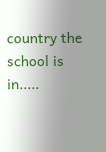country the school is in.....